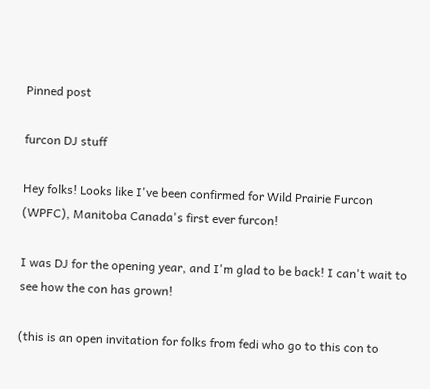Pinned post

furcon DJ stuff

Hey folks! Looks like I've been confirmed for Wild Prairie Furcon (WPFC), Manitoba Canada's first ever furcon!

I was DJ for the opening year, and I'm glad to be back! I can't wait to see how the con has grown!

(this is an open invitation for folks from fedi who go to this con to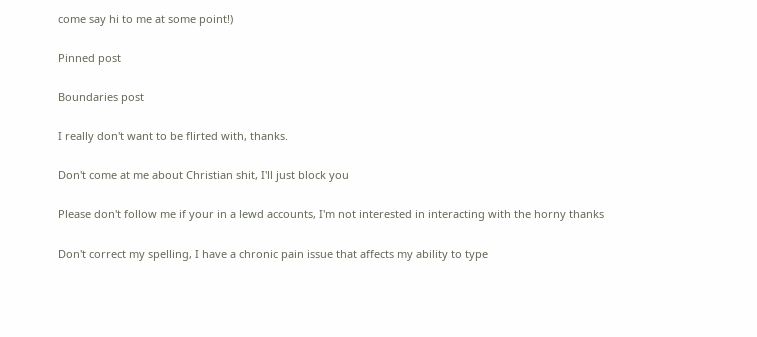come say hi to me at some point!)

Pinned post

Boundaries post

I really don't want to be flirted with, thanks.

Don't come at me about Christian shit, I'll just block you

Please don't follow me if your in a lewd accounts, I'm not interested in interacting with the horny thanks

Don't correct my spelling, I have a chronic pain issue that affects my ability to type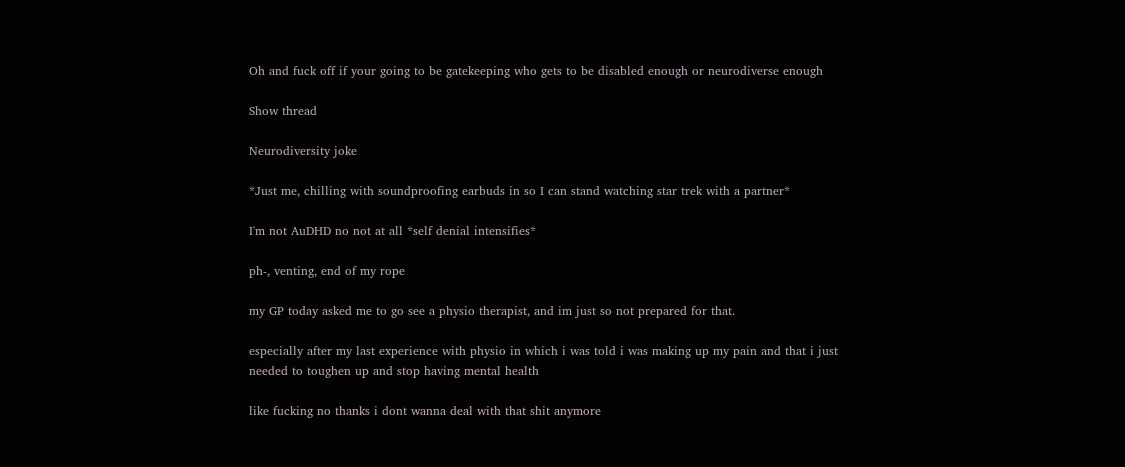Oh and fuck off if your going to be gatekeeping who gets to be disabled enough or neurodiverse enough

Show thread

Neurodiversity joke

*Just me, chilling with soundproofing earbuds in so I can stand watching star trek with a partner*

I'm not AuDHD no not at all *self denial intensifies*

ph-, venting, end of my rope

my GP today asked me to go see a physio therapist, and im just so not prepared for that.

especially after my last experience with physio in which i was told i was making up my pain and that i just needed to toughen up and stop having mental health

like fucking no thanks i dont wanna deal with that shit anymore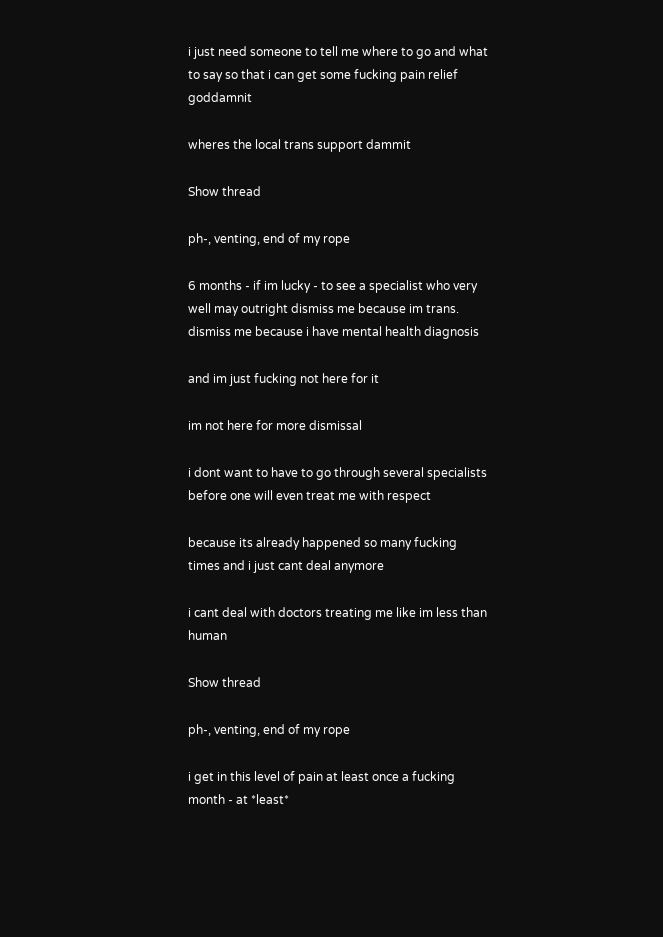i just need someone to tell me where to go and what to say so that i can get some fucking pain relief goddamnit

wheres the local trans support dammit

Show thread

ph-, venting, end of my rope

6 months - if im lucky - to see a specialist who very well may outright dismiss me because im trans. dismiss me because i have mental health diagnosis

and im just fucking not here for it

im not here for more dismissal

i dont want to have to go through several specialists before one will even treat me with respect

because its already happened so many fucking times and i just cant deal anymore

i cant deal with doctors treating me like im less than human

Show thread

ph-, venting, end of my rope

i get in this level of pain at least once a fucking month - at *least*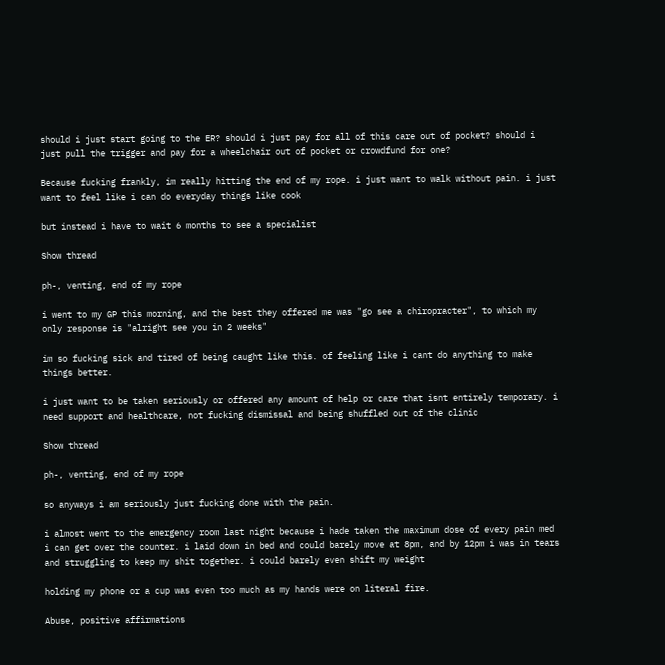should i just start going to the ER? should i just pay for all of this care out of pocket? should i just pull the trigger and pay for a wheelchair out of pocket or crowdfund for one?

Because fucking frankly, im really hitting the end of my rope. i just want to walk without pain. i just want to feel like i can do everyday things like cook

but instead i have to wait 6 months to see a specialist

Show thread

ph-, venting, end of my rope

i went to my GP this morning, and the best they offered me was "go see a chiropracter", to which my only response is "alright see you in 2 weeks"

im so fucking sick and tired of being caught like this. of feeling like i cant do anything to make things better.

i just want to be taken seriously or offered any amount of help or care that isnt entirely temporary. i need support and healthcare, not fucking dismissal and being shuffled out of the clinic

Show thread

ph-, venting, end of my rope

so anyways i am seriously just fucking done with the pain.

i almost went to the emergency room last night because i hade taken the maximum dose of every pain med i can get over the counter. i laid down in bed and could barely move at 8pm, and by 12pm i was in tears and struggling to keep my shit together. i could barely even shift my weight

holding my phone or a cup was even too much as my hands were on literal fire.

Abuse, positive affirmations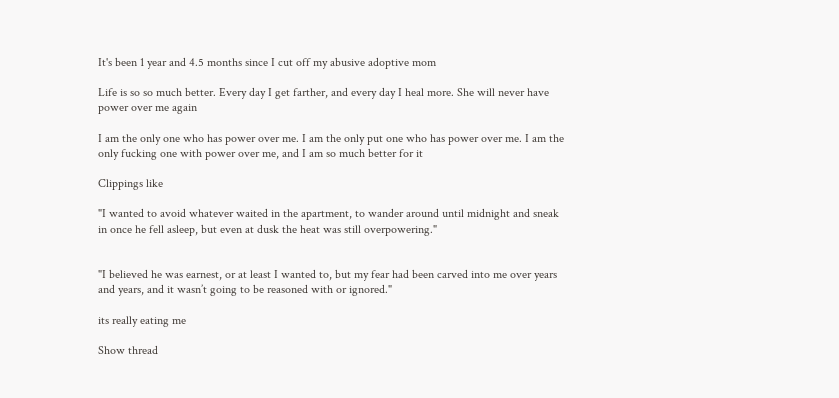It's been 1 year and 4.5 months since I cut off my abusive adoptive mom

Life is so so much better. Every day I get farther, and every day I heal more. She will never have power over me again

I am the only one who has power over me. I am the only put one who has power over me. I am the only fucking one with power over me, and I am so much better for it

Clippings like

"I wanted to avoid whatever waited in the apartment, to wander around until midnight and sneak in once he fell asleep, but even at dusk the heat was still overpowering."


"I believed he was earnest, or at least I wanted to, but my fear had been carved into me over years and years, and it wasn’t going to be reasoned with or ignored."

its really eating me

Show thread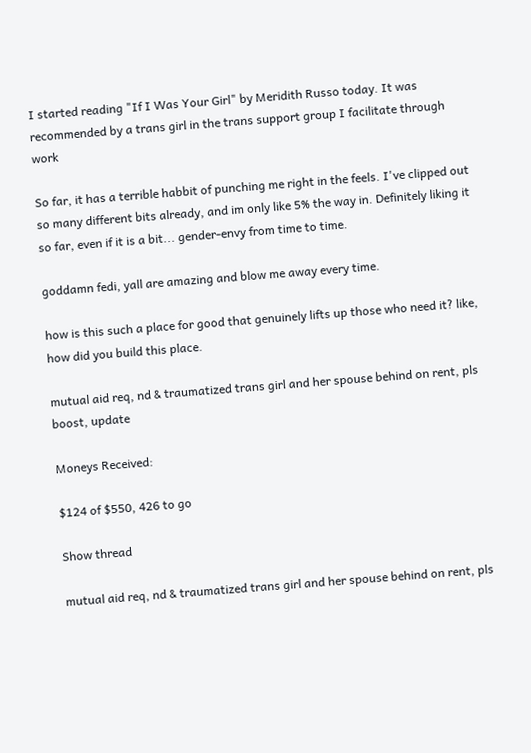I started reading "If I Was Your Girl" by Meridith Russo today. It was recommended by a trans girl in the trans support group I facilitate through work

So far, it has a terrible habbit of punching me right in the feels. I've clipped out so many different bits already, and im only like 5% the way in. Definitely liking it so far, even if it is a bit... gender-envy from time to time.

goddamn fedi, yall are amazing and blow me away every time.

how is this such a place for good that genuinely lifts up those who need it? like, how did you build this place.

mutual aid req, nd & traumatized trans girl and her spouse behind on rent, pls boost, update

Moneys Received:

$124 of $550, 426 to go

Show thread

mutual aid req, nd & traumatized trans girl and her spouse behind on rent, pls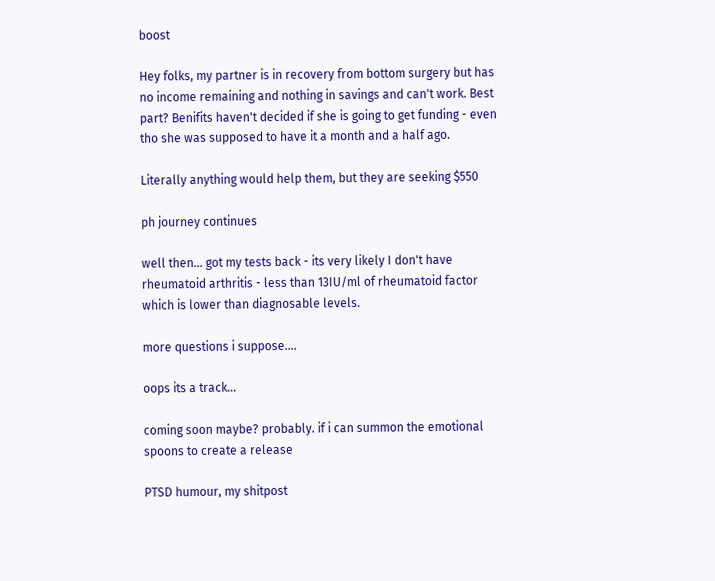boost

Hey folks, my partner is in recovery from bottom surgery but has no income remaining and nothing in savings and can't work. Best part? Benifits haven't decided if she is going to get funding - even tho she was supposed to have it a month and a half ago.

Literally anything would help them, but they are seeking $550

ph journey continues

well then... got my tests back - its very likely I don't have rheumatoid arthritis - less than 13IU/ml of rheumatoid factor which is lower than diagnosable levels.

more questions i suppose....

oops its a track...

coming soon maybe? probably. if i can summon the emotional spoons to create a release

PTSD humour, my shitpost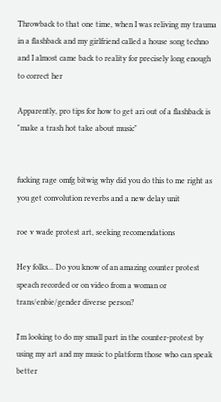Throwback to that one time, when I was reliving my trauma in a flashback and my girlfriend called a house song techno and I almost came back to reality for precisely long enough to correct her

Apparently, pro tips for how to get ari out of a flashback is "make a trash hot take about music"


fucking rage omfg bitwig why did you do this to me right as you get convolution reverbs and a new delay unit

roe v wade protest art, seeking recomendations

Hey folks... Do you know of an amazing counter protest speach recorded or on video from a woman or trans/enbie/gender diverse person?

I'm looking to do my small part in the counter-protest by using my art and my music to platform those who can speak better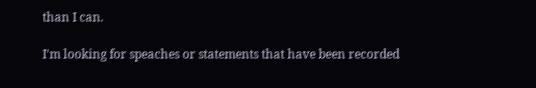than I can.

I'm looking for speaches or statements that have been recorded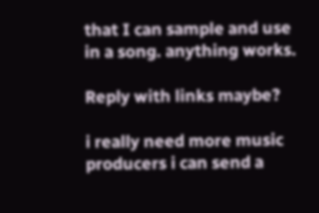that I can sample and use in a song. anything works.

Reply with links maybe?

i really need more music producers i can send a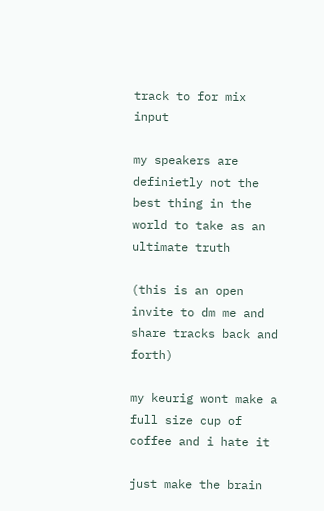track to for mix input

my speakers are definietly not the best thing in the world to take as an ultimate truth

(this is an open invite to dm me and share tracks back and forth)

my keurig wont make a full size cup of coffee and i hate it

just make the brain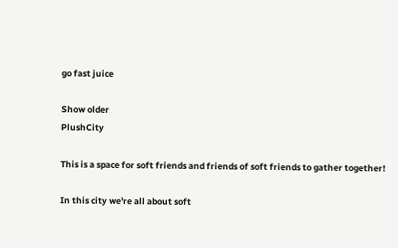go fast juice

Show older
PlushCity

This is a space for soft friends and friends of soft friends to gather together!

In this city we're all about soft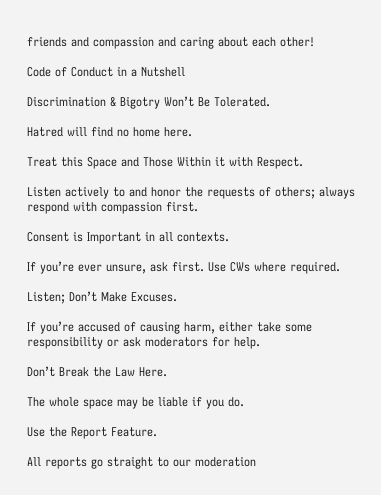friends and compassion and caring about each other!

Code of Conduct in a Nutshell

Discrimination & Bigotry Won’t Be Tolerated.

Hatred will find no home here.

Treat this Space and Those Within it with Respect.

Listen actively to and honor the requests of others; always respond with compassion first.

Consent is Important in all contexts.

If you’re ever unsure, ask first. Use CWs where required.

Listen; Don’t Make Excuses.

If you’re accused of causing harm, either take some responsibility or ask moderators for help.

Don’t Break the Law Here.

The whole space may be liable if you do.

Use the Report Feature.

All reports go straight to our moderation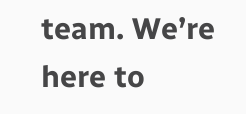team. We’re here to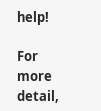help!

For more detail,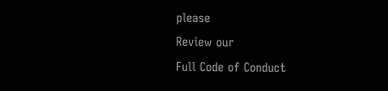please
Review our
Full Code of Conduct